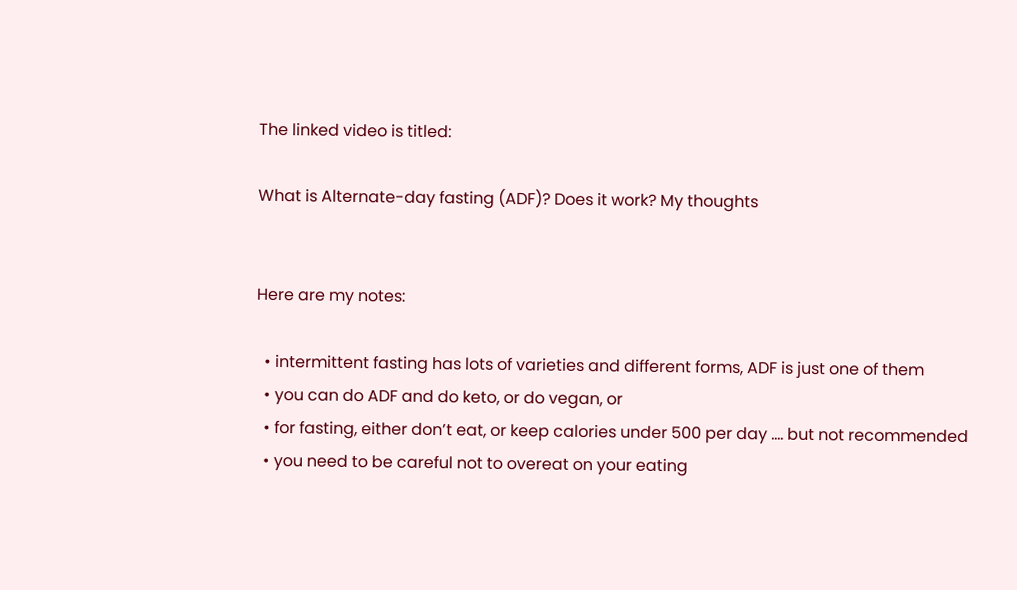The linked video is titled:

What is Alternate-day fasting (ADF)? Does it work? My thoughts


Here are my notes:

  • intermittent fasting has lots of varieties and different forms, ADF is just one of them
  • you can do ADF and do keto, or do vegan, or
  • for fasting, either don’t eat, or keep calories under 500 per day …. but not recommended
  • you need to be careful not to overeat on your eating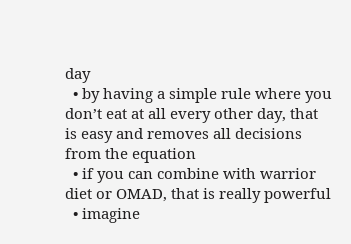day
  • by having a simple rule where you don’t eat at all every other day, that is easy and removes all decisions from the equation
  • if you can combine with warrior diet or OMAD, that is really powerful
  • imagine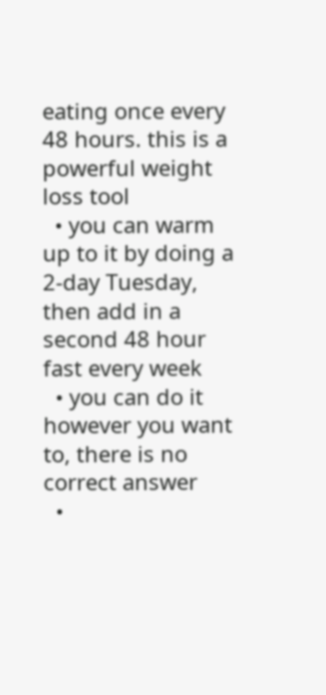eating once every 48 hours. this is a powerful weight loss tool
  • you can warm up to it by doing a 2-day Tuesday, then add in a second 48 hour fast every week
  • you can do it however you want to, there is no correct answer
  •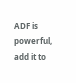ADF is powerful, add it to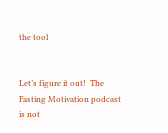the tool


Let’s figure it out!  The Fasting Motivation podcast is not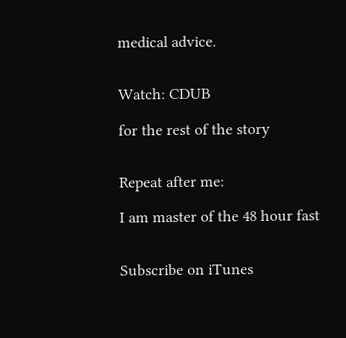medical advice.


Watch: CDUB

for the rest of the story


Repeat after me:

I am master of the 48 hour fast


Subscribe on iTunes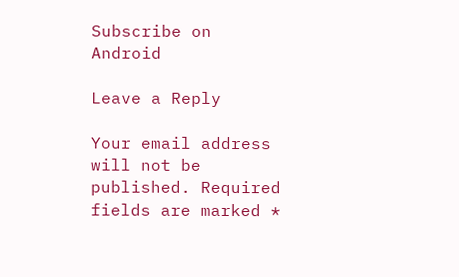Subscribe on Android

Leave a Reply

Your email address will not be published. Required fields are marked *